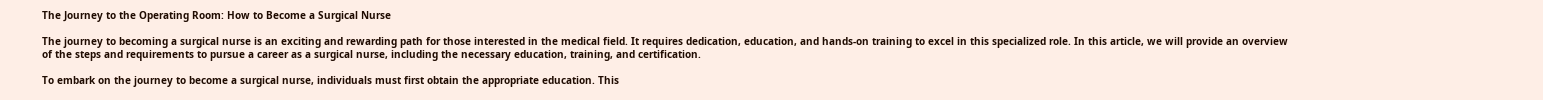The Journey to the Operating Room: How to Become a Surgical Nurse

The journey to becoming a surgical nurse is an exciting and rewarding path for those interested in the medical field. It requires dedication, education, and hands-on training to excel in this specialized role. In this article, we will provide an overview of the steps and requirements to pursue a career as a surgical nurse, including the necessary education, training, and certification.

To embark on the journey to become a surgical nurse, individuals must first obtain the appropriate education. This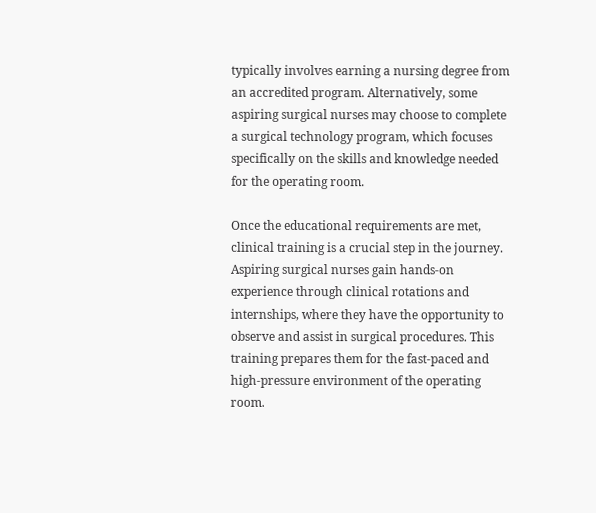typically involves earning a nursing degree from an accredited program. Alternatively, some aspiring surgical nurses may choose to complete a surgical technology program, which focuses specifically on the skills and knowledge needed for the operating room.

Once the educational requirements are met, clinical training is a crucial step in the journey. Aspiring surgical nurses gain hands-on experience through clinical rotations and internships, where they have the opportunity to observe and assist in surgical procedures. This training prepares them for the fast-paced and high-pressure environment of the operating room.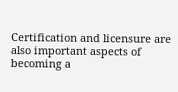Certification and licensure are also important aspects of becoming a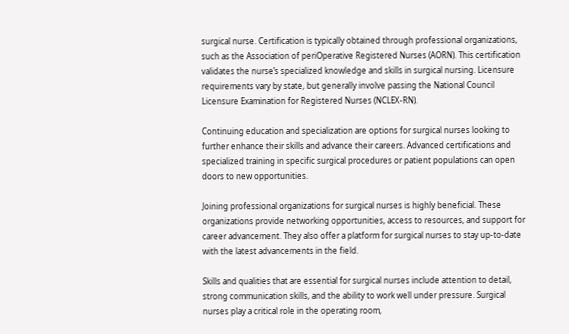surgical nurse. Certification is typically obtained through professional organizations, such as the Association of periOperative Registered Nurses (AORN). This certification validates the nurse’s specialized knowledge and skills in surgical nursing. Licensure requirements vary by state, but generally involve passing the National Council Licensure Examination for Registered Nurses (NCLEX-RN).

Continuing education and specialization are options for surgical nurses looking to further enhance their skills and advance their careers. Advanced certifications and specialized training in specific surgical procedures or patient populations can open doors to new opportunities.

Joining professional organizations for surgical nurses is highly beneficial. These organizations provide networking opportunities, access to resources, and support for career advancement. They also offer a platform for surgical nurses to stay up-to-date with the latest advancements in the field.

Skills and qualities that are essential for surgical nurses include attention to detail, strong communication skills, and the ability to work well under pressure. Surgical nurses play a critical role in the operating room,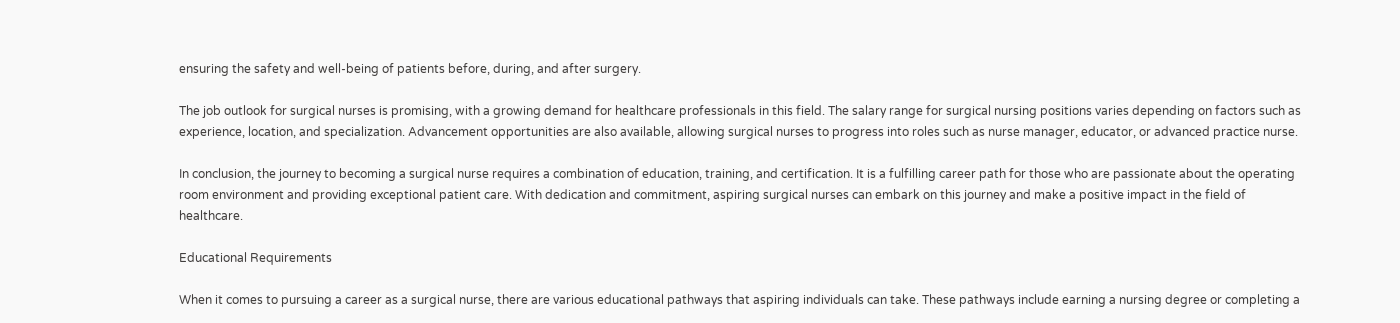ensuring the safety and well-being of patients before, during, and after surgery.

The job outlook for surgical nurses is promising, with a growing demand for healthcare professionals in this field. The salary range for surgical nursing positions varies depending on factors such as experience, location, and specialization. Advancement opportunities are also available, allowing surgical nurses to progress into roles such as nurse manager, educator, or advanced practice nurse.

In conclusion, the journey to becoming a surgical nurse requires a combination of education, training, and certification. It is a fulfilling career path for those who are passionate about the operating room environment and providing exceptional patient care. With dedication and commitment, aspiring surgical nurses can embark on this journey and make a positive impact in the field of healthcare.

Educational Requirements

When it comes to pursuing a career as a surgical nurse, there are various educational pathways that aspiring individuals can take. These pathways include earning a nursing degree or completing a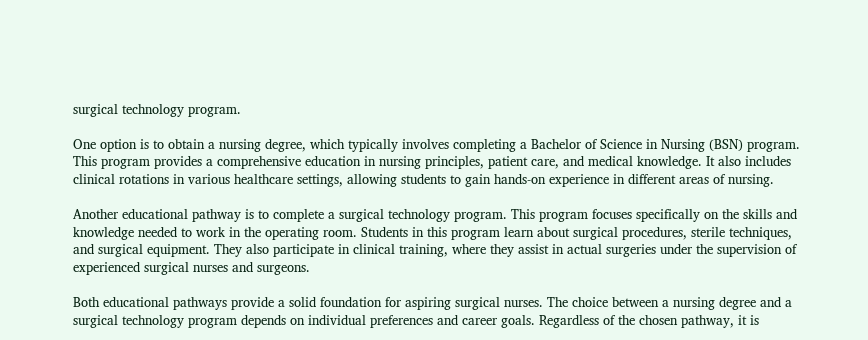surgical technology program.

One option is to obtain a nursing degree, which typically involves completing a Bachelor of Science in Nursing (BSN) program. This program provides a comprehensive education in nursing principles, patient care, and medical knowledge. It also includes clinical rotations in various healthcare settings, allowing students to gain hands-on experience in different areas of nursing.

Another educational pathway is to complete a surgical technology program. This program focuses specifically on the skills and knowledge needed to work in the operating room. Students in this program learn about surgical procedures, sterile techniques, and surgical equipment. They also participate in clinical training, where they assist in actual surgeries under the supervision of experienced surgical nurses and surgeons.

Both educational pathways provide a solid foundation for aspiring surgical nurses. The choice between a nursing degree and a surgical technology program depends on individual preferences and career goals. Regardless of the chosen pathway, it is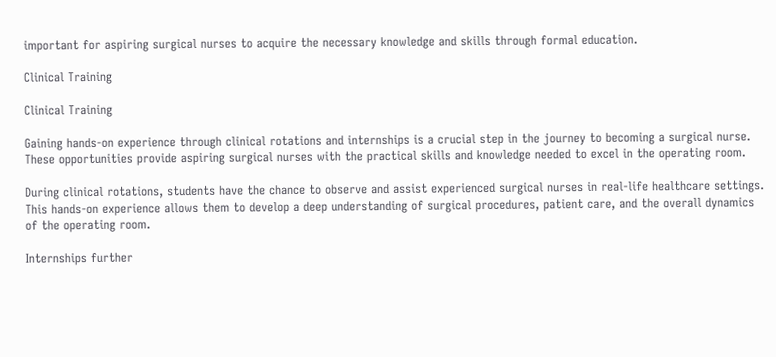important for aspiring surgical nurses to acquire the necessary knowledge and skills through formal education.

Clinical Training

Clinical Training

Gaining hands-on experience through clinical rotations and internships is a crucial step in the journey to becoming a surgical nurse. These opportunities provide aspiring surgical nurses with the practical skills and knowledge needed to excel in the operating room.

During clinical rotations, students have the chance to observe and assist experienced surgical nurses in real-life healthcare settings. This hands-on experience allows them to develop a deep understanding of surgical procedures, patient care, and the overall dynamics of the operating room.

Internships further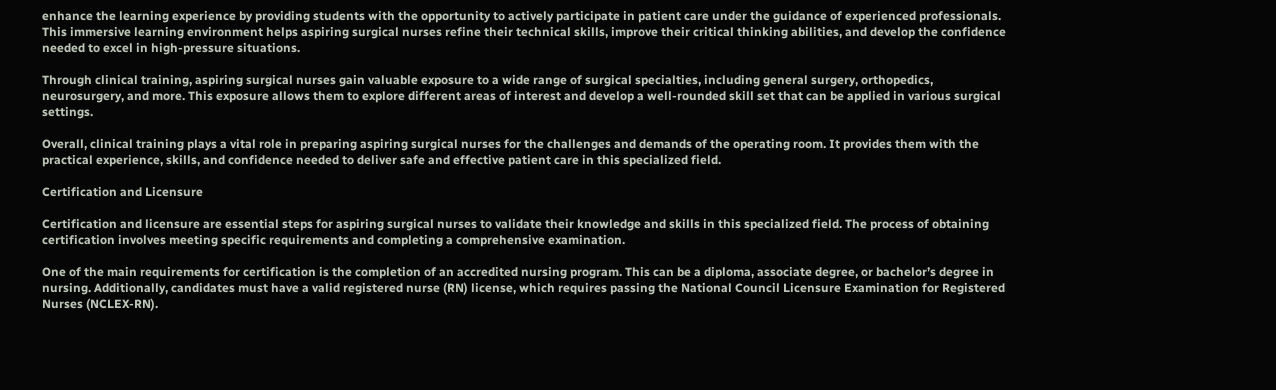enhance the learning experience by providing students with the opportunity to actively participate in patient care under the guidance of experienced professionals. This immersive learning environment helps aspiring surgical nurses refine their technical skills, improve their critical thinking abilities, and develop the confidence needed to excel in high-pressure situations.

Through clinical training, aspiring surgical nurses gain valuable exposure to a wide range of surgical specialties, including general surgery, orthopedics, neurosurgery, and more. This exposure allows them to explore different areas of interest and develop a well-rounded skill set that can be applied in various surgical settings.

Overall, clinical training plays a vital role in preparing aspiring surgical nurses for the challenges and demands of the operating room. It provides them with the practical experience, skills, and confidence needed to deliver safe and effective patient care in this specialized field.

Certification and Licensure

Certification and licensure are essential steps for aspiring surgical nurses to validate their knowledge and skills in this specialized field. The process of obtaining certification involves meeting specific requirements and completing a comprehensive examination.

One of the main requirements for certification is the completion of an accredited nursing program. This can be a diploma, associate degree, or bachelor’s degree in nursing. Additionally, candidates must have a valid registered nurse (RN) license, which requires passing the National Council Licensure Examination for Registered Nurses (NCLEX-RN).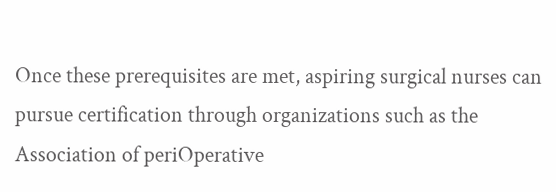Once these prerequisites are met, aspiring surgical nurses can pursue certification through organizations such as the Association of periOperative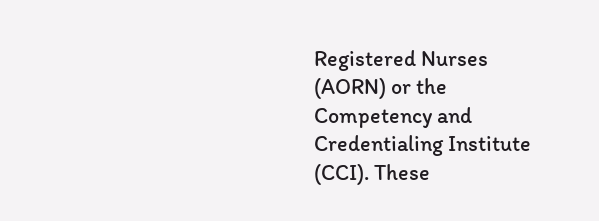Registered Nurses (AORN) or the Competency and Credentialing Institute (CCI). These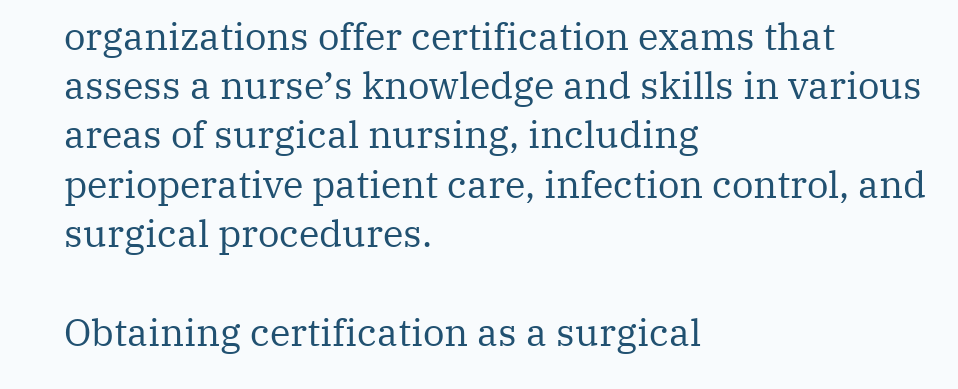organizations offer certification exams that assess a nurse’s knowledge and skills in various areas of surgical nursing, including perioperative patient care, infection control, and surgical procedures.

Obtaining certification as a surgical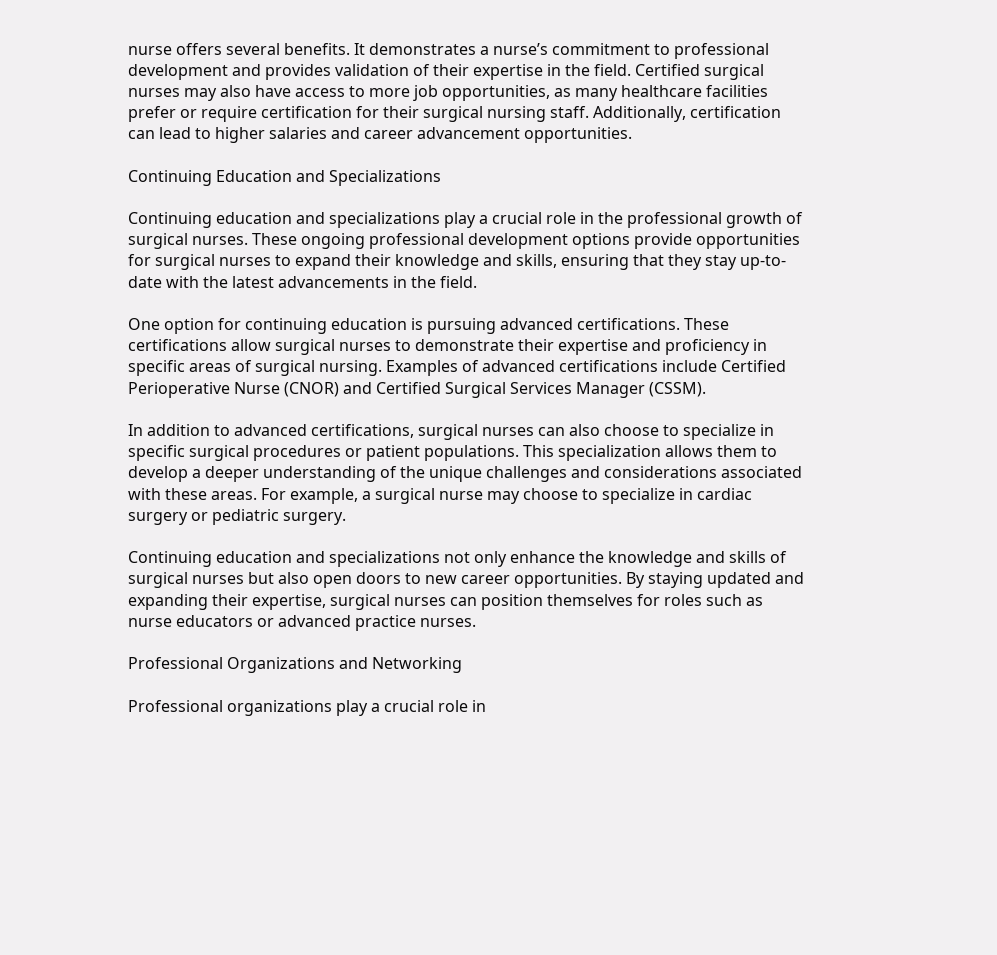nurse offers several benefits. It demonstrates a nurse’s commitment to professional development and provides validation of their expertise in the field. Certified surgical nurses may also have access to more job opportunities, as many healthcare facilities prefer or require certification for their surgical nursing staff. Additionally, certification can lead to higher salaries and career advancement opportunities.

Continuing Education and Specializations

Continuing education and specializations play a crucial role in the professional growth of surgical nurses. These ongoing professional development options provide opportunities for surgical nurses to expand their knowledge and skills, ensuring that they stay up-to-date with the latest advancements in the field.

One option for continuing education is pursuing advanced certifications. These certifications allow surgical nurses to demonstrate their expertise and proficiency in specific areas of surgical nursing. Examples of advanced certifications include Certified Perioperative Nurse (CNOR) and Certified Surgical Services Manager (CSSM).

In addition to advanced certifications, surgical nurses can also choose to specialize in specific surgical procedures or patient populations. This specialization allows them to develop a deeper understanding of the unique challenges and considerations associated with these areas. For example, a surgical nurse may choose to specialize in cardiac surgery or pediatric surgery.

Continuing education and specializations not only enhance the knowledge and skills of surgical nurses but also open doors to new career opportunities. By staying updated and expanding their expertise, surgical nurses can position themselves for roles such as nurse educators or advanced practice nurses.

Professional Organizations and Networking

Professional organizations play a crucial role in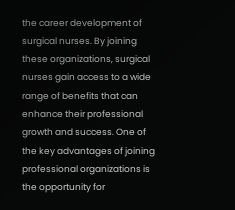the career development of surgical nurses. By joining these organizations, surgical nurses gain access to a wide range of benefits that can enhance their professional growth and success. One of the key advantages of joining professional organizations is the opportunity for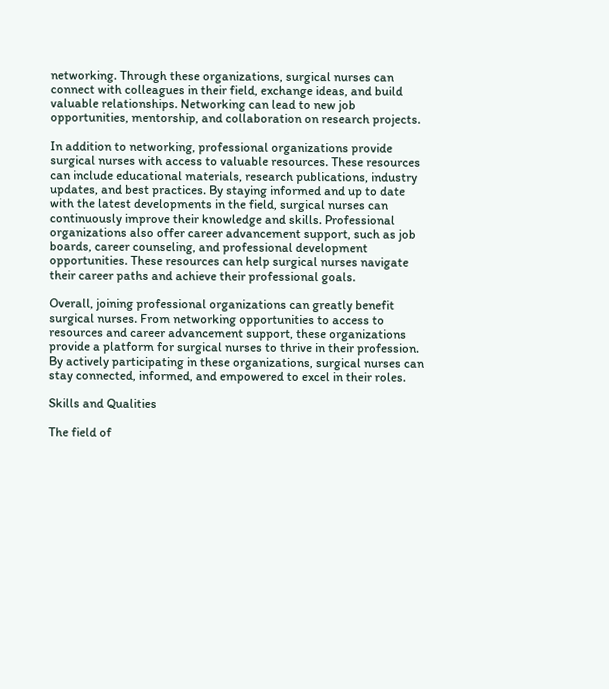networking. Through these organizations, surgical nurses can connect with colleagues in their field, exchange ideas, and build valuable relationships. Networking can lead to new job opportunities, mentorship, and collaboration on research projects.

In addition to networking, professional organizations provide surgical nurses with access to valuable resources. These resources can include educational materials, research publications, industry updates, and best practices. By staying informed and up to date with the latest developments in the field, surgical nurses can continuously improve their knowledge and skills. Professional organizations also offer career advancement support, such as job boards, career counseling, and professional development opportunities. These resources can help surgical nurses navigate their career paths and achieve their professional goals.

Overall, joining professional organizations can greatly benefit surgical nurses. From networking opportunities to access to resources and career advancement support, these organizations provide a platform for surgical nurses to thrive in their profession. By actively participating in these organizations, surgical nurses can stay connected, informed, and empowered to excel in their roles.

Skills and Qualities

The field of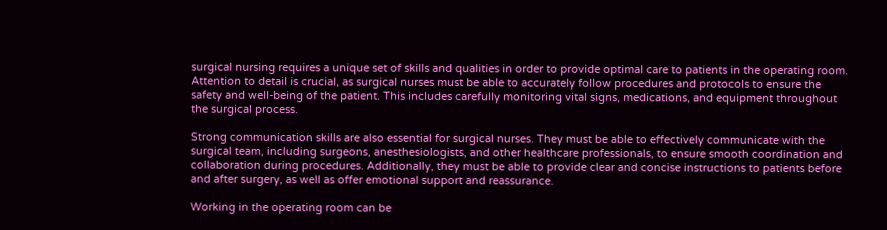surgical nursing requires a unique set of skills and qualities in order to provide optimal care to patients in the operating room. Attention to detail is crucial, as surgical nurses must be able to accurately follow procedures and protocols to ensure the safety and well-being of the patient. This includes carefully monitoring vital signs, medications, and equipment throughout the surgical process.

Strong communication skills are also essential for surgical nurses. They must be able to effectively communicate with the surgical team, including surgeons, anesthesiologists, and other healthcare professionals, to ensure smooth coordination and collaboration during procedures. Additionally, they must be able to provide clear and concise instructions to patients before and after surgery, as well as offer emotional support and reassurance.

Working in the operating room can be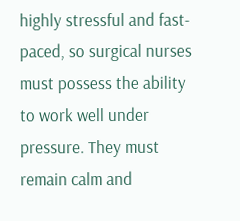highly stressful and fast-paced, so surgical nurses must possess the ability to work well under pressure. They must remain calm and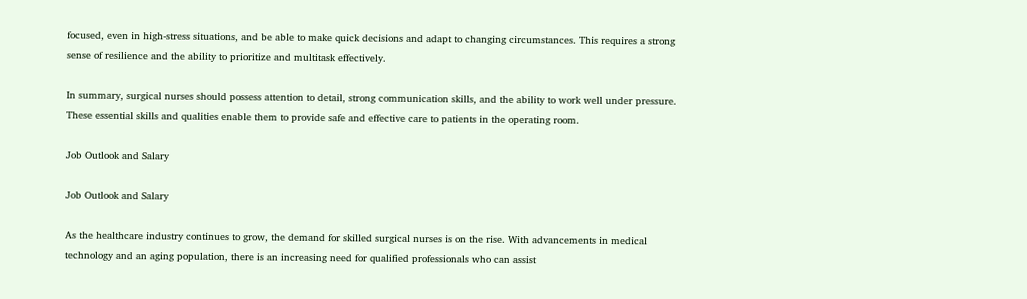focused, even in high-stress situations, and be able to make quick decisions and adapt to changing circumstances. This requires a strong sense of resilience and the ability to prioritize and multitask effectively.

In summary, surgical nurses should possess attention to detail, strong communication skills, and the ability to work well under pressure. These essential skills and qualities enable them to provide safe and effective care to patients in the operating room.

Job Outlook and Salary

Job Outlook and Salary

As the healthcare industry continues to grow, the demand for skilled surgical nurses is on the rise. With advancements in medical technology and an aging population, there is an increasing need for qualified professionals who can assist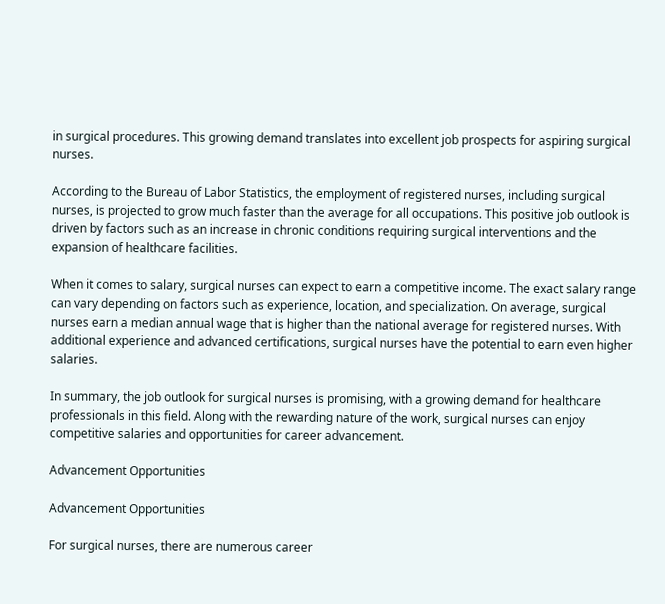in surgical procedures. This growing demand translates into excellent job prospects for aspiring surgical nurses.

According to the Bureau of Labor Statistics, the employment of registered nurses, including surgical nurses, is projected to grow much faster than the average for all occupations. This positive job outlook is driven by factors such as an increase in chronic conditions requiring surgical interventions and the expansion of healthcare facilities.

When it comes to salary, surgical nurses can expect to earn a competitive income. The exact salary range can vary depending on factors such as experience, location, and specialization. On average, surgical nurses earn a median annual wage that is higher than the national average for registered nurses. With additional experience and advanced certifications, surgical nurses have the potential to earn even higher salaries.

In summary, the job outlook for surgical nurses is promising, with a growing demand for healthcare professionals in this field. Along with the rewarding nature of the work, surgical nurses can enjoy competitive salaries and opportunities for career advancement.

Advancement Opportunities

Advancement Opportunities

For surgical nurses, there are numerous career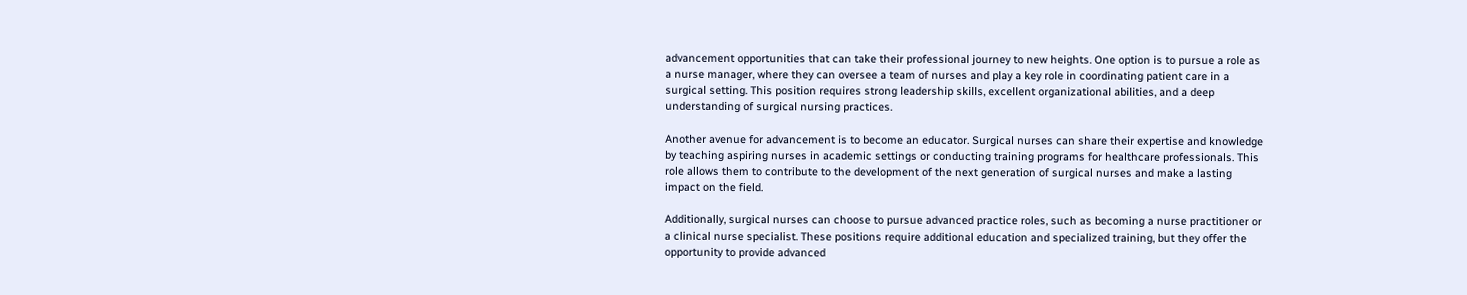advancement opportunities that can take their professional journey to new heights. One option is to pursue a role as a nurse manager, where they can oversee a team of nurses and play a key role in coordinating patient care in a surgical setting. This position requires strong leadership skills, excellent organizational abilities, and a deep understanding of surgical nursing practices.

Another avenue for advancement is to become an educator. Surgical nurses can share their expertise and knowledge by teaching aspiring nurses in academic settings or conducting training programs for healthcare professionals. This role allows them to contribute to the development of the next generation of surgical nurses and make a lasting impact on the field.

Additionally, surgical nurses can choose to pursue advanced practice roles, such as becoming a nurse practitioner or a clinical nurse specialist. These positions require additional education and specialized training, but they offer the opportunity to provide advanced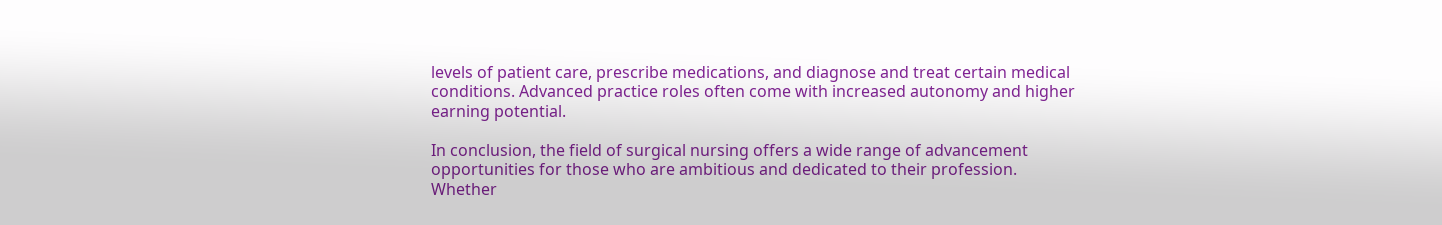levels of patient care, prescribe medications, and diagnose and treat certain medical conditions. Advanced practice roles often come with increased autonomy and higher earning potential.

In conclusion, the field of surgical nursing offers a wide range of advancement opportunities for those who are ambitious and dedicated to their profession. Whether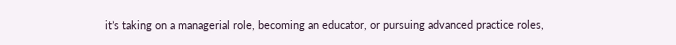it’s taking on a managerial role, becoming an educator, or pursuing advanced practice roles,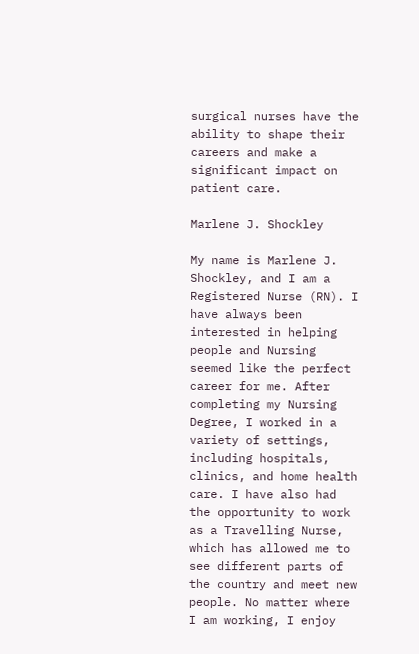surgical nurses have the ability to shape their careers and make a significant impact on patient care.

Marlene J. Shockley

My name is Marlene J. Shockley, and I am a Registered Nurse (RN). I have always been interested in helping people and Nursing seemed like the perfect career for me. After completing my Nursing Degree, I worked in a variety of settings, including hospitals, clinics, and home health care. I have also had the opportunity to work as a Travelling Nurse, which has allowed me to see different parts of the country and meet new people. No matter where I am working, I enjoy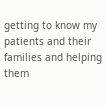getting to know my patients and their families and helping them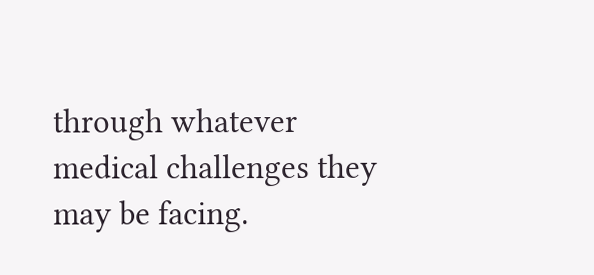through whatever medical challenges they may be facing.